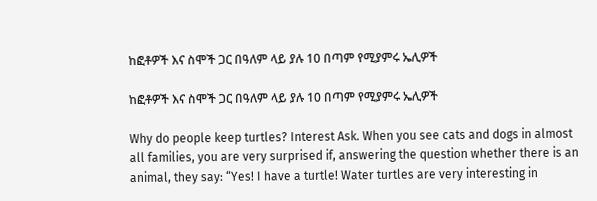ከፎቶዎች እና ስሞች ጋር በዓለም ላይ ያሉ 10 በጣም የሚያምሩ ኤሊዎች

ከፎቶዎች እና ስሞች ጋር በዓለም ላይ ያሉ 10 በጣም የሚያምሩ ኤሊዎች

Why do people keep turtles? Interest Ask. When you see cats and dogs in almost all families, you are very surprised if, answering the question whether there is an animal, they say: “Yes! I have a turtle! Water turtles are very interesting in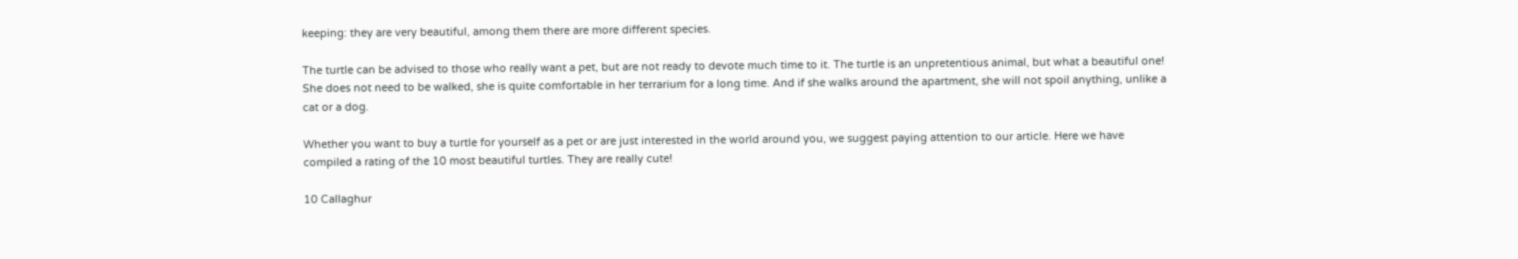keeping: they are very beautiful, among them there are more different species.

The turtle can be advised to those who really want a pet, but are not ready to devote much time to it. The turtle is an unpretentious animal, but what a beautiful one! She does not need to be walked, she is quite comfortable in her terrarium for a long time. And if she walks around the apartment, she will not spoil anything, unlike a cat or a dog.

Whether you want to buy a turtle for yourself as a pet or are just interested in the world around you, we suggest paying attention to our article. Here we have compiled a rating of the 10 most beautiful turtles. They are really cute!

10 Callaghur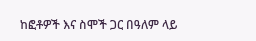ከፎቶዎች እና ስሞች ጋር በዓለም ላይ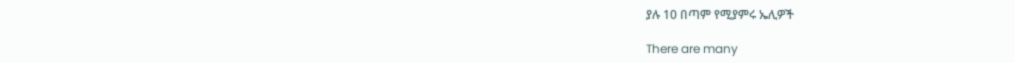ያሉ 10 በጣም የሚያምሩ ኤሊዎች

There are many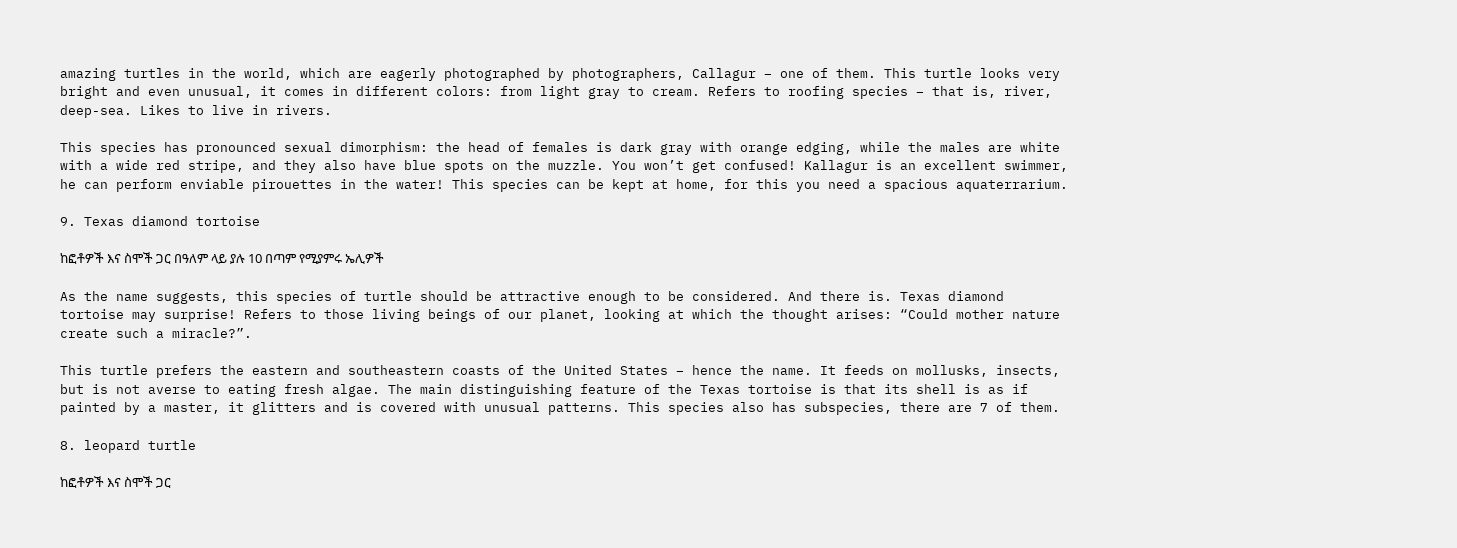amazing turtles in the world, which are eagerly photographed by photographers, Callagur – one of them. This turtle looks very bright and even unusual, it comes in different colors: from light gray to cream. Refers to roofing species – that is, river, deep-sea. Likes to live in rivers.

This species has pronounced sexual dimorphism: the head of females is dark gray with orange edging, while the males are white with a wide red stripe, and they also have blue spots on the muzzle. You won’t get confused! Kallagur is an excellent swimmer, he can perform enviable pirouettes in the water! This species can be kept at home, for this you need a spacious aquaterrarium.

9. Texas diamond tortoise

ከፎቶዎች እና ስሞች ጋር በዓለም ላይ ያሉ 10 በጣም የሚያምሩ ኤሊዎች

As the name suggests, this species of turtle should be attractive enough to be considered. And there is. Texas diamond tortoise may surprise! Refers to those living beings of our planet, looking at which the thought arises: “Could mother nature create such a miracle?”.

This turtle prefers the eastern and southeastern coasts of the United States – hence the name. It feeds on mollusks, insects, but is not averse to eating fresh algae. The main distinguishing feature of the Texas tortoise is that its shell is as if painted by a master, it glitters and is covered with unusual patterns. This species also has subspecies, there are 7 of them.

8. leopard turtle

ከፎቶዎች እና ስሞች ጋር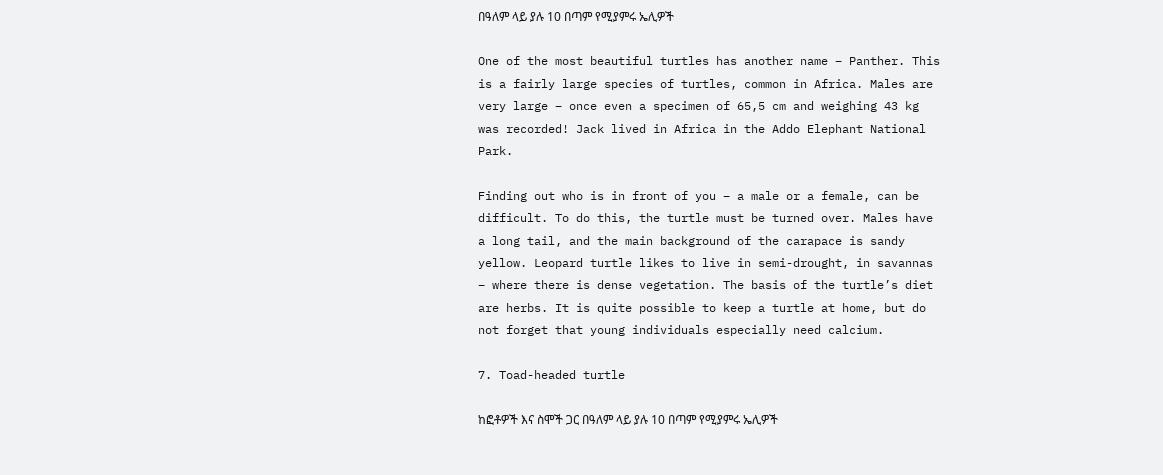በዓለም ላይ ያሉ 10 በጣም የሚያምሩ ኤሊዎች

One of the most beautiful turtles has another name – Panther. This is a fairly large species of turtles, common in Africa. Males are very large – once even a specimen of 65,5 cm and weighing 43 kg was recorded! Jack lived in Africa in the Addo Elephant National Park.

Finding out who is in front of you – a male or a female, can be difficult. To do this, the turtle must be turned over. Males have a long tail, and the main background of the carapace is sandy yellow. Leopard turtle likes to live in semi-drought, in savannas – where there is dense vegetation. The basis of the turtle’s diet are herbs. It is quite possible to keep a turtle at home, but do not forget that young individuals especially need calcium.

7. Toad-headed turtle

ከፎቶዎች እና ስሞች ጋር በዓለም ላይ ያሉ 10 በጣም የሚያምሩ ኤሊዎች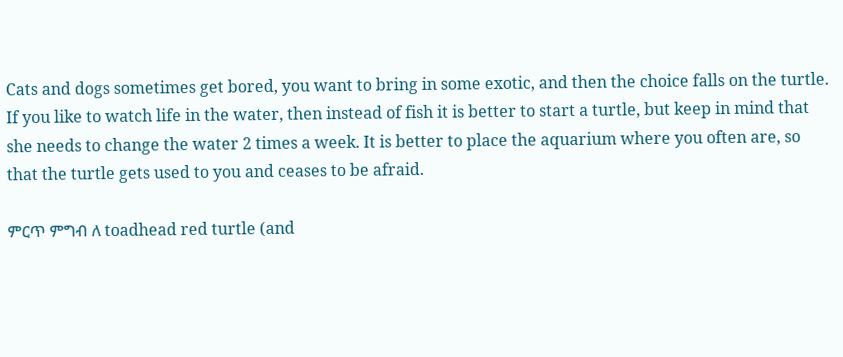Cats and dogs sometimes get bored, you want to bring in some exotic, and then the choice falls on the turtle. If you like to watch life in the water, then instead of fish it is better to start a turtle, but keep in mind that she needs to change the water 2 times a week. It is better to place the aquarium where you often are, so that the turtle gets used to you and ceases to be afraid.

ምርጥ ምግብ ለ toadhead red turtle (and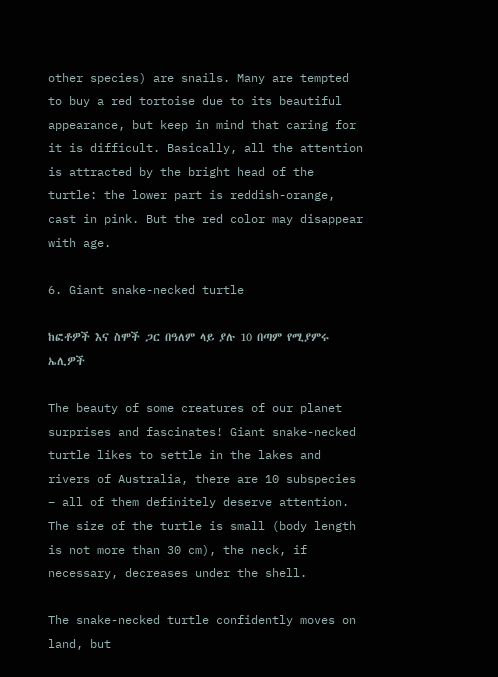other species) are snails. Many are tempted to buy a red tortoise due to its beautiful appearance, but keep in mind that caring for it is difficult. Basically, all the attention is attracted by the bright head of the turtle: the lower part is reddish-orange, cast in pink. But the red color may disappear with age.

6. Giant snake-necked turtle

ከፎቶዎች እና ስሞች ጋር በዓለም ላይ ያሉ 10 በጣም የሚያምሩ ኤሊዎች

The beauty of some creatures of our planet surprises and fascinates! Giant snake-necked turtle likes to settle in the lakes and rivers of Australia, there are 10 subspecies – all of them definitely deserve attention. The size of the turtle is small (body length is not more than 30 cm), the neck, if necessary, decreases under the shell.

The snake-necked turtle confidently moves on land, but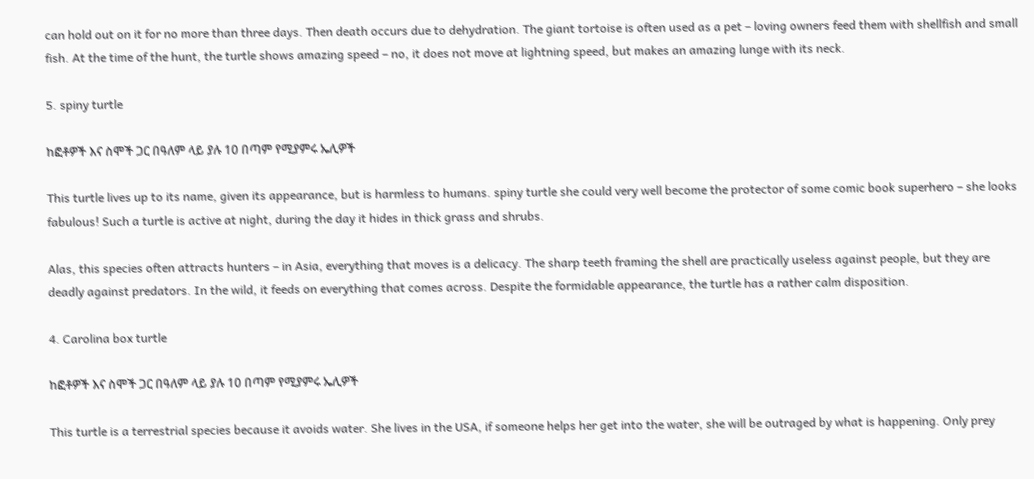can hold out on it for no more than three days. Then death occurs due to dehydration. The giant tortoise is often used as a pet – loving owners feed them with shellfish and small fish. At the time of the hunt, the turtle shows amazing speed – no, it does not move at lightning speed, but makes an amazing lunge with its neck.

5. spiny turtle

ከፎቶዎች እና ስሞች ጋር በዓለም ላይ ያሉ 10 በጣም የሚያምሩ ኤሊዎች

This turtle lives up to its name, given its appearance, but is harmless to humans. spiny turtle she could very well become the protector of some comic book superhero – she looks fabulous! Such a turtle is active at night, during the day it hides in thick grass and shrubs.

Alas, this species often attracts hunters – in Asia, everything that moves is a delicacy. The sharp teeth framing the shell are practically useless against people, but they are deadly against predators. In the wild, it feeds on everything that comes across. Despite the formidable appearance, the turtle has a rather calm disposition.

4. Carolina box turtle

ከፎቶዎች እና ስሞች ጋር በዓለም ላይ ያሉ 10 በጣም የሚያምሩ ኤሊዎች

This turtle is a terrestrial species because it avoids water. She lives in the USA, if someone helps her get into the water, she will be outraged by what is happening. Only prey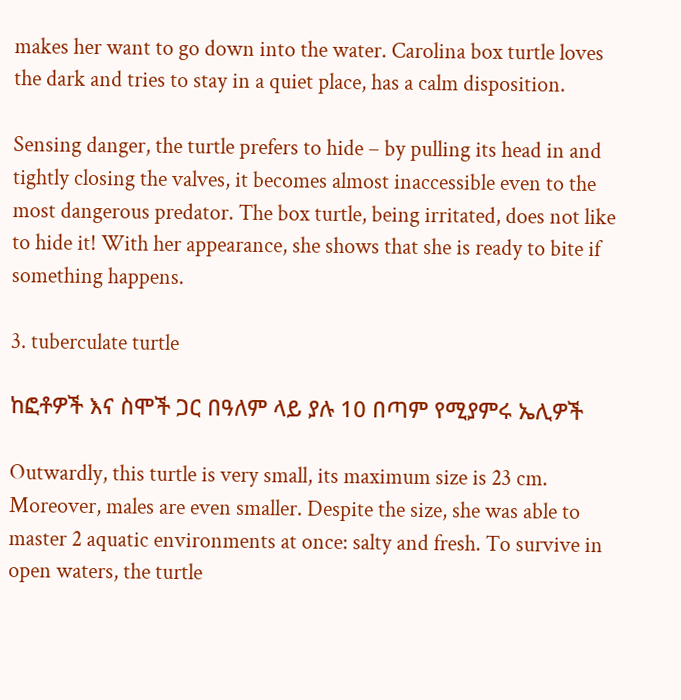makes her want to go down into the water. Carolina box turtle loves the dark and tries to stay in a quiet place, has a calm disposition.

Sensing danger, the turtle prefers to hide – by pulling its head in and tightly closing the valves, it becomes almost inaccessible even to the most dangerous predator. The box turtle, being irritated, does not like to hide it! With her appearance, she shows that she is ready to bite if something happens.

3. tuberculate turtle

ከፎቶዎች እና ስሞች ጋር በዓለም ላይ ያሉ 10 በጣም የሚያምሩ ኤሊዎች

Outwardly, this turtle is very small, its maximum size is 23 cm. Moreover, males are even smaller. Despite the size, she was able to master 2 aquatic environments at once: salty and fresh. To survive in open waters, the turtle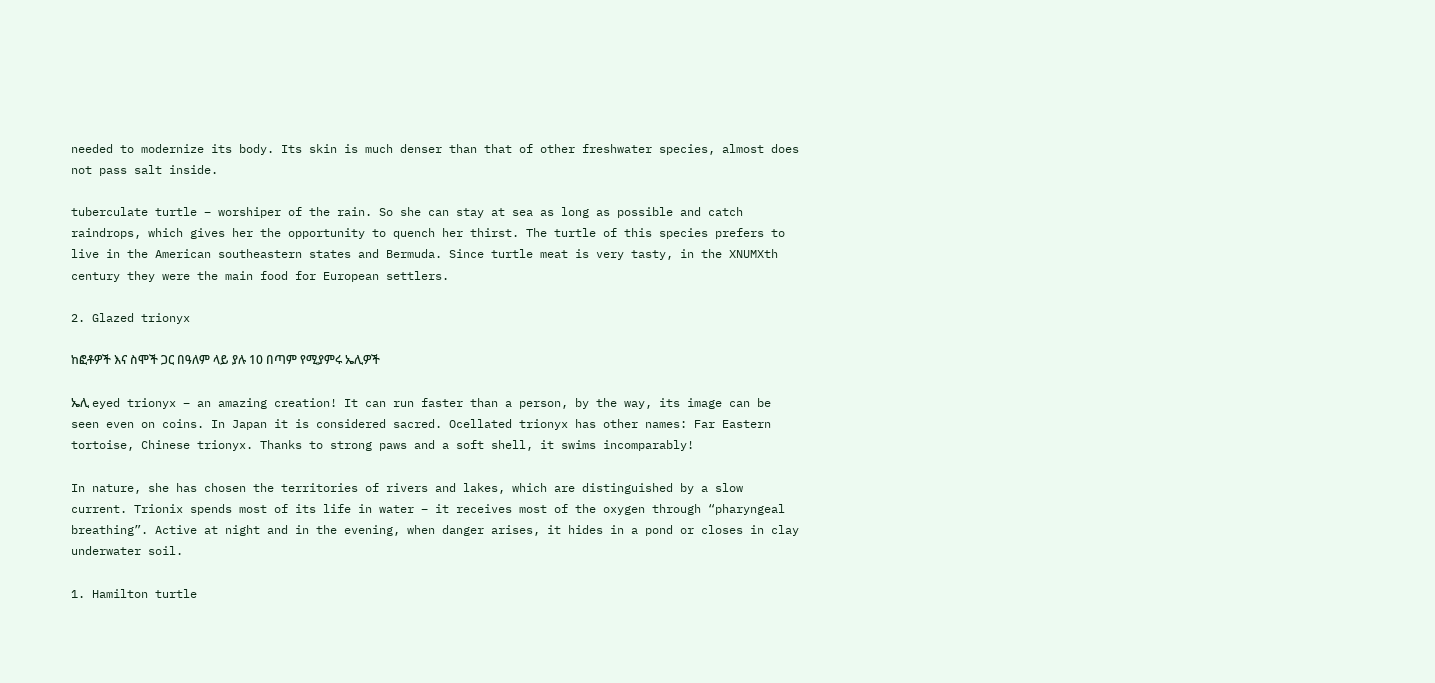needed to modernize its body. Its skin is much denser than that of other freshwater species, almost does not pass salt inside.

tuberculate turtle – worshiper of the rain. So she can stay at sea as long as possible and catch raindrops, which gives her the opportunity to quench her thirst. The turtle of this species prefers to live in the American southeastern states and Bermuda. Since turtle meat is very tasty, in the XNUMXth century they were the main food for European settlers.

2. Glazed trionyx

ከፎቶዎች እና ስሞች ጋር በዓለም ላይ ያሉ 10 በጣም የሚያምሩ ኤሊዎች

ኤሊ eyed trionyx – an amazing creation! It can run faster than a person, by the way, its image can be seen even on coins. In Japan it is considered sacred. Ocellated trionyx has other names: Far Eastern tortoise, Chinese trionyx. Thanks to strong paws and a soft shell, it swims incomparably!

In nature, she has chosen the territories of rivers and lakes, which are distinguished by a slow current. Trionix spends most of its life in water – it receives most of the oxygen through “pharyngeal breathing”. Active at night and in the evening, when danger arises, it hides in a pond or closes in clay underwater soil.

1. Hamilton turtle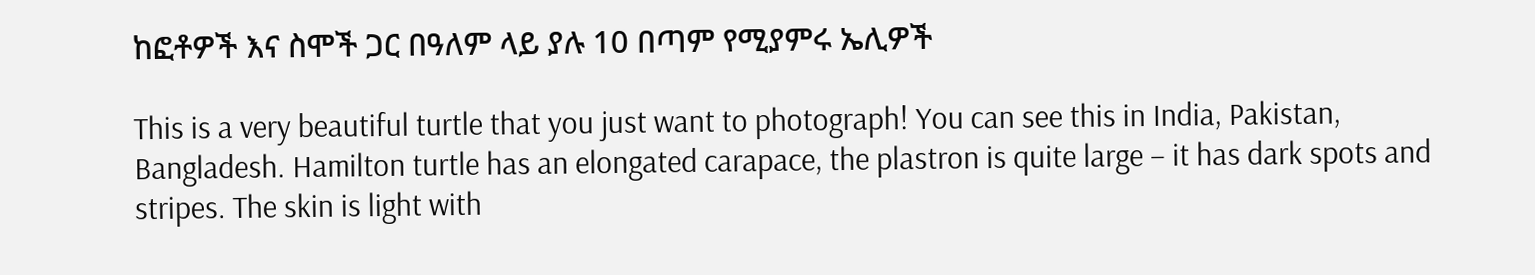ከፎቶዎች እና ስሞች ጋር በዓለም ላይ ያሉ 10 በጣም የሚያምሩ ኤሊዎች

This is a very beautiful turtle that you just want to photograph! You can see this in India, Pakistan, Bangladesh. Hamilton turtle has an elongated carapace, the plastron is quite large – it has dark spots and stripes. The skin is light with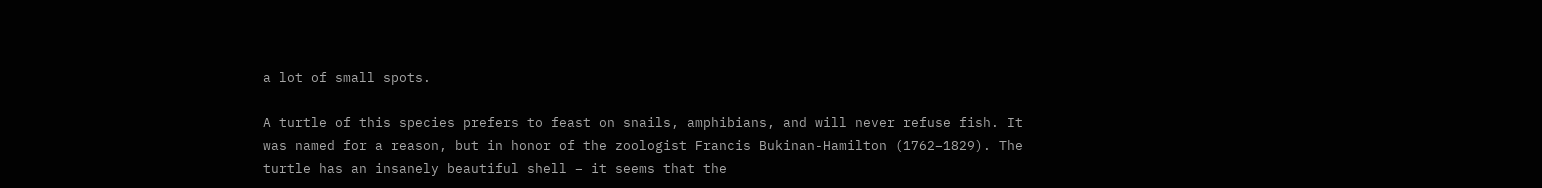a lot of small spots.

A turtle of this species prefers to feast on snails, amphibians, and will never refuse fish. It was named for a reason, but in honor of the zoologist Francis Bukinan-Hamilton (1762–1829). The turtle has an insanely beautiful shell – it seems that the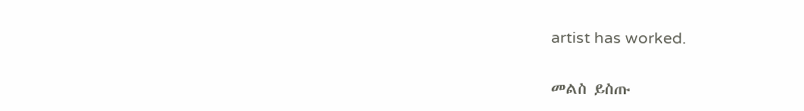artist has worked.

መልስ ይስጡ